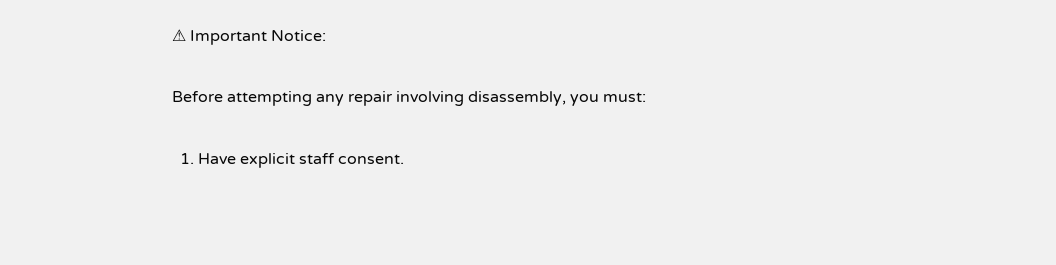⚠ Important Notice:

Before attempting any repair involving disassembly, you must:

  1. Have explicit staff consent.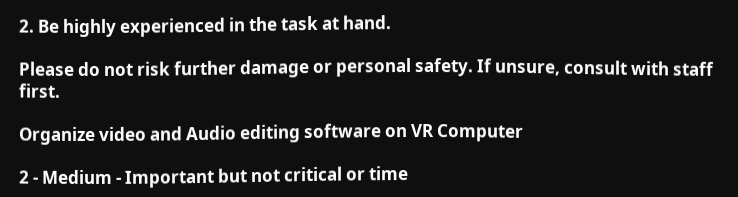2. Be highly experienced in the task at hand.

Please do not risk further damage or personal safety. If unsure, consult with staff first.

Organize video and Audio editing software on VR Computer

2 - Medium - Important but not critical or time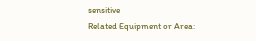sensitive
Related Equipment or Area: